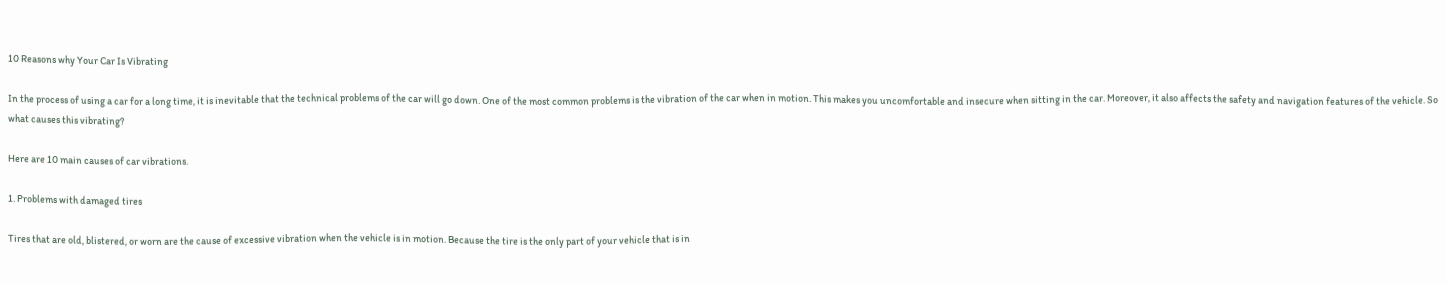10 Reasons why Your Car Is Vibrating

In the process of using a car for a long time, it is inevitable that the technical problems of the car will go down. One of the most common problems is the vibration of the car when in motion. This makes you uncomfortable and insecure when sitting in the car. Moreover, it also affects the safety and navigation features of the vehicle. So what causes this vibrating?

Here are 10 main causes of car vibrations.

1. Problems with damaged tires

Tires that are old, blistered, or worn are the cause of excessive vibration when the vehicle is in motion. Because the tire is the only part of your vehicle that is in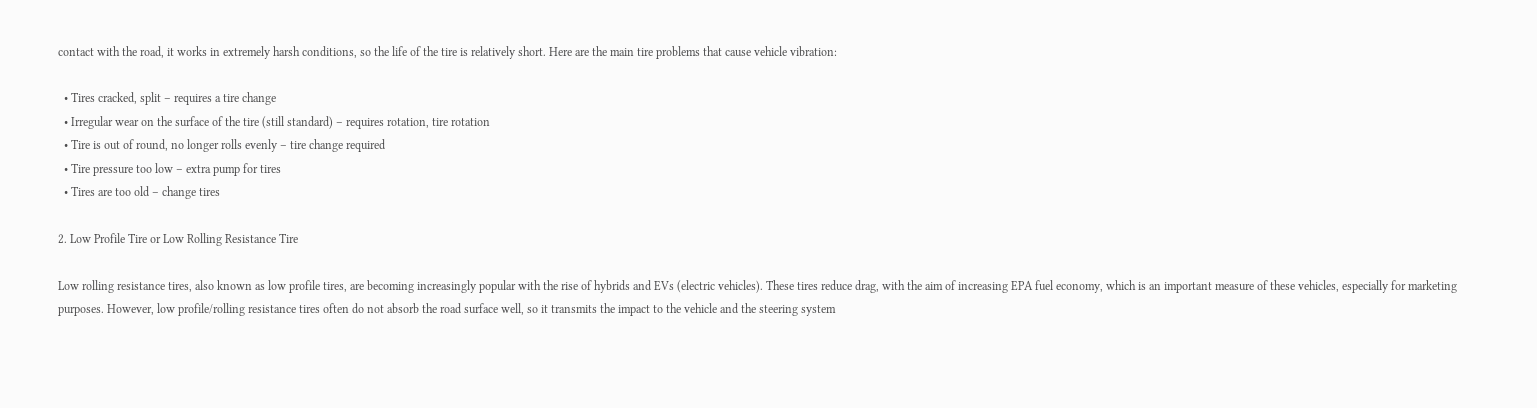contact with the road, it works in extremely harsh conditions, so the life of the tire is relatively short. Here are the main tire problems that cause vehicle vibration:

  • Tires cracked, split – requires a tire change
  • Irregular wear on the surface of the tire (still standard) – requires rotation, tire rotation
  • Tire is out of round, no longer rolls evenly – tire change required
  • Tire pressure too low – extra pump for tires
  • Tires are too old – change tires

2. Low Profile Tire or Low Rolling Resistance Tire

Low rolling resistance tires, also known as low profile tires, are becoming increasingly popular with the rise of hybrids and EVs (electric vehicles). These tires reduce drag, with the aim of increasing EPA fuel economy, which is an important measure of these vehicles, especially for marketing purposes. However, low profile/rolling resistance tires often do not absorb the road surface well, so it transmits the impact to the vehicle and the steering system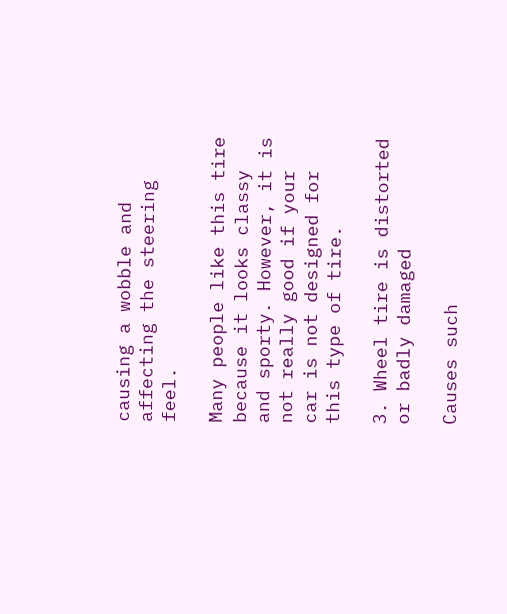causing a wobble and affecting the steering feel.

Many people like this tire because it looks classy and sporty. However, it is not really good if your car is not designed for this type of tire.

3. Wheel tire is distorted or badly damaged

Causes such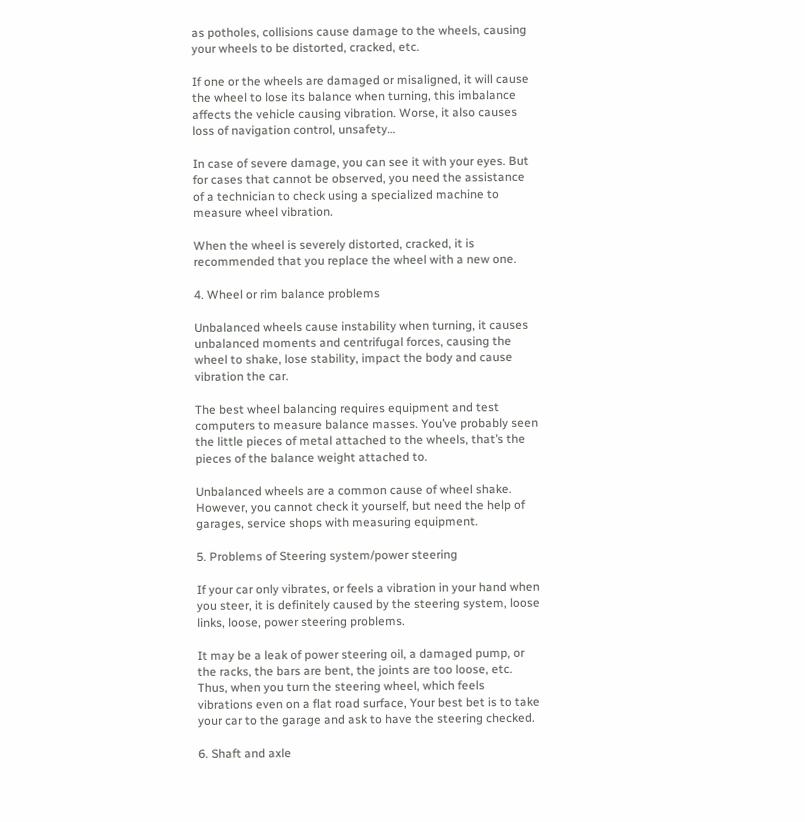as potholes, collisions cause damage to the wheels, causing your wheels to be distorted, cracked, etc.

If one or the wheels are damaged or misaligned, it will cause the wheel to lose its balance when turning, this imbalance affects the vehicle causing vibration. Worse, it also causes loss of navigation control, unsafety…

In case of severe damage, you can see it with your eyes. But for cases that cannot be observed, you need the assistance of a technician to check using a specialized machine to measure wheel vibration.

When the wheel is severely distorted, cracked, it is recommended that you replace the wheel with a new one.

4. Wheel or rim balance problems

Unbalanced wheels cause instability when turning, it causes unbalanced moments and centrifugal forces, causing the wheel to shake, lose stability, impact the body and cause vibration the car.

The best wheel balancing requires equipment and test computers to measure balance masses. You’ve probably seen the little pieces of metal attached to the wheels, that’s the pieces of the balance weight attached to.

Unbalanced wheels are a common cause of wheel shake. However, you cannot check it yourself, but need the help of garages, service shops with measuring equipment.

5. Problems of Steering system/power steering

If your car only vibrates, or feels a vibration in your hand when you steer, it is definitely caused by the steering system, loose links, loose, power steering problems.

It may be a leak of power steering oil, a damaged pump, or the racks, the bars are bent, the joints are too loose, etc. Thus, when you turn the steering wheel, which feels vibrations even on a flat road surface, Your best bet is to take your car to the garage and ask to have the steering checked.

6. Shaft and axle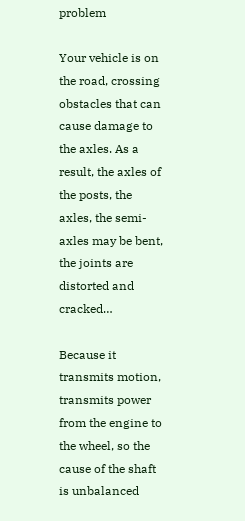problem

Your vehicle is on the road, crossing obstacles that can cause damage to the axles. As a result, the axles of the posts, the axles, the semi-axles may be bent, the joints are distorted and cracked…

Because it transmits motion, transmits power from the engine to the wheel, so the cause of the shaft is unbalanced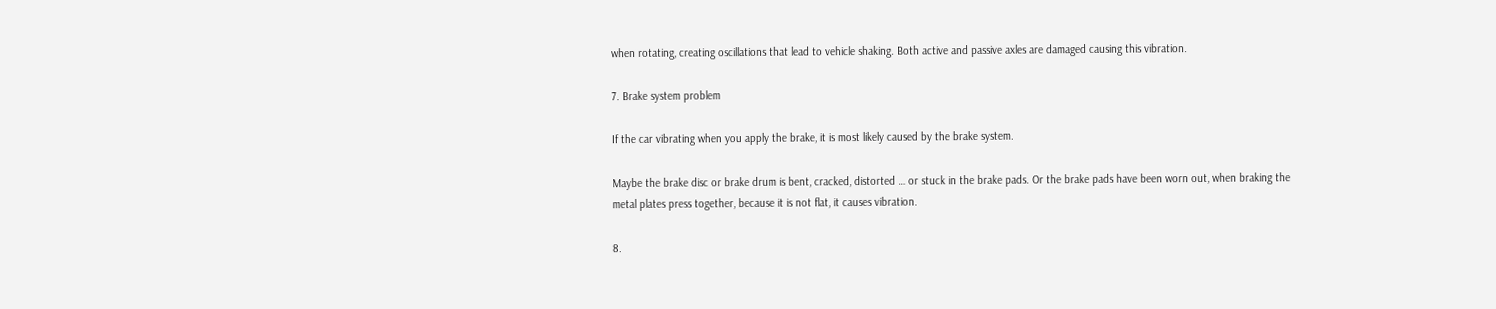when rotating, creating oscillations that lead to vehicle shaking. Both active and passive axles are damaged causing this vibration.

7. Brake system problem

If the car vibrating when you apply the brake, it is most likely caused by the brake system.

Maybe the brake disc or brake drum is bent, cracked, distorted … or stuck in the brake pads. Or the brake pads have been worn out, when braking the metal plates press together, because it is not flat, it causes vibration.

8.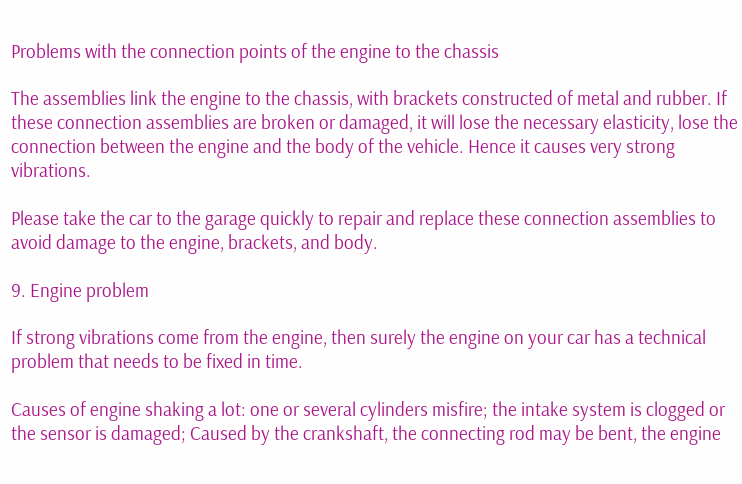Problems with the connection points of the engine to the chassis

The assemblies link the engine to the chassis, with brackets constructed of metal and rubber. If these connection assemblies are broken or damaged, it will lose the necessary elasticity, lose the connection between the engine and the body of the vehicle. Hence it causes very strong vibrations.

Please take the car to the garage quickly to repair and replace these connection assemblies to avoid damage to the engine, brackets, and body.

9. Engine problem

If strong vibrations come from the engine, then surely the engine on your car has a technical problem that needs to be fixed in time.

Causes of engine shaking a lot: one or several cylinders misfire; the intake system is clogged or the sensor is damaged; Caused by the crankshaft, the connecting rod may be bent, the engine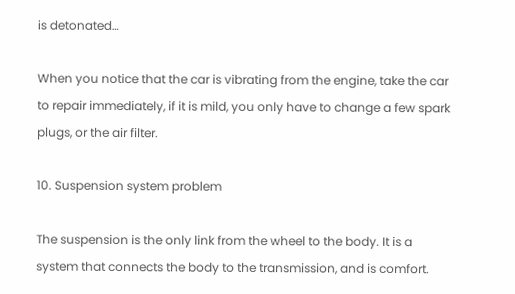is detonated…

When you notice that the car is vibrating from the engine, take the car to repair immediately, if it is mild, you only have to change a few spark plugs, or the air filter.

10. Suspension system problem

The suspension is the only link from the wheel to the body. It is a system that connects the body to the transmission, and is comfort.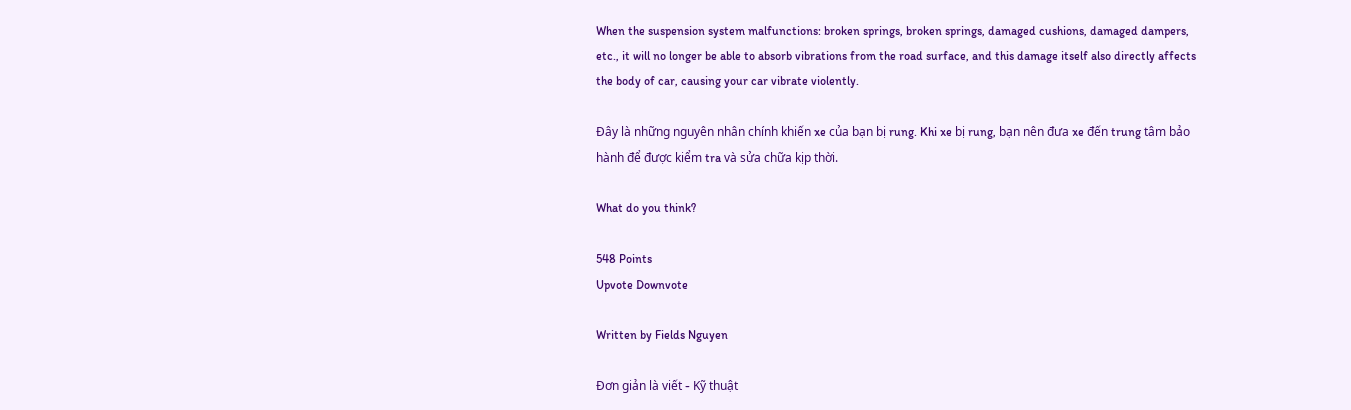When the suspension system malfunctions: broken springs, broken springs, damaged cushions, damaged dampers, etc., it will no longer be able to absorb vibrations from the road surface, and this damage itself also directly affects the body of car, causing your car vibrate violently.

Đây là những nguyên nhân chính khiến xe của bạn bị rung. Khi xe bị rung, bạn nên đưa xe đến trung tâm bảo hành để được kiểm tra và sửa chữa kịp thời.

What do you think?

548 Points
Upvote Downvote

Written by Fields Nguyen

Đơn giản là viết - Kỹ thuật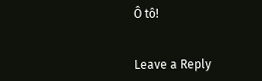Ô tô!


Leave a Reply